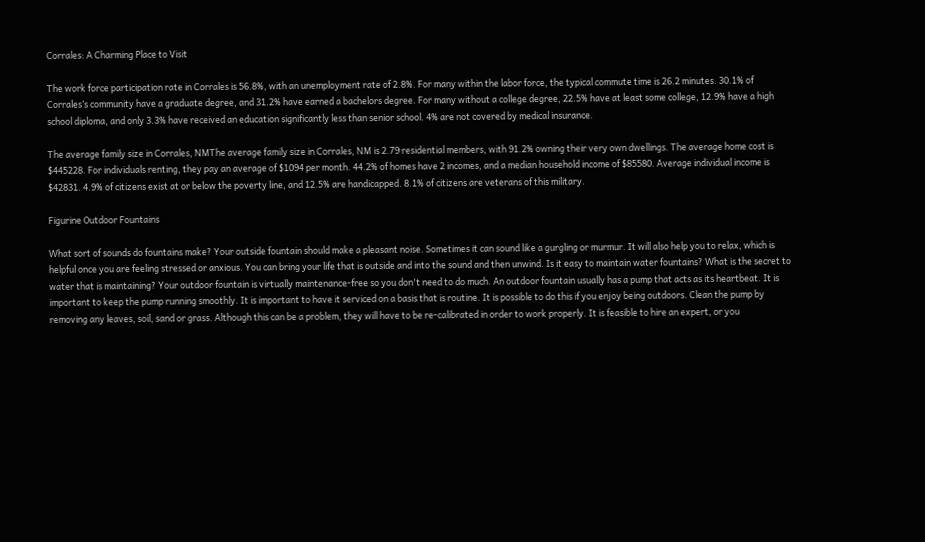Corrales: A Charming Place to Visit

The work force participation rate in Corrales is 56.8%, with an unemployment rate of 2.8%. For many within the labor force, the typical commute time is 26.2 minutes. 30.1% of Corrales’s community have a graduate degree, and 31.2% have earned a bachelors degree. For many without a college degree, 22.5% have at least some college, 12.9% have a high school diploma, and only 3.3% have received an education significantly less than senior school. 4% are not covered by medical insurance.

The average family size in Corrales, NMThe average family size in Corrales, NM is 2.79 residential members, with 91.2% owning their very own dwellings. The average home cost is $445228. For individuals renting, they pay an average of $1094 per month. 44.2% of homes have 2 incomes, and a median household income of $85580. Average individual income is $42831. 4.9% of citizens exist at or below the poverty line, and 12.5% are handicapped. 8.1% of citizens are veterans of this military.

Figurine Outdoor Fountains

What sort of sounds do fountains make? Your outside fountain should make a pleasant noise. Sometimes it can sound like a gurgling or murmur. It will also help you to relax, which is helpful once you are feeling stressed or anxious. You can bring your life that is outside and into the sound and then unwind. Is it easy to maintain water fountains? What is the secret to water that is maintaining? Your outdoor fountain is virtually maintenance-free so you don't need to do much. An outdoor fountain usually has a pump that acts as its heartbeat. It is important to keep the pump running smoothly. It is important to have it serviced on a basis that is routine. It is possible to do this if you enjoy being outdoors. Clean the pump by removing any leaves, soil, sand or grass. Although this can be a problem, they will have to be re-calibrated in order to work properly. It is feasible to hire an expert, or you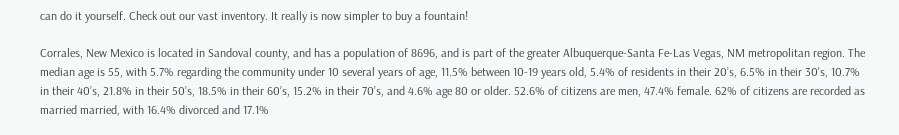can do it yourself. Check out our vast inventory. It really is now simpler to buy a fountain!

Corrales, New Mexico is located in Sandoval county, and has a population of 8696, and is part of the greater Albuquerque-Santa Fe-Las Vegas, NM metropolitan region. The median age is 55, with 5.7% regarding the community under 10 several years of age, 11.5% between 10-19 years old, 5.4% of residents in their 20’s, 6.5% in their 30's, 10.7% in their 40’s, 21.8% in their 50’s, 18.5% in their 60’s, 15.2% in their 70’s, and 4.6% age 80 or older. 52.6% of citizens are men, 47.4% female. 62% of citizens are recorded as married married, with 16.4% divorced and 17.1%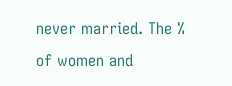never married. The % of women and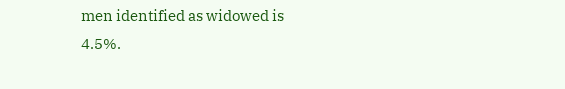men identified as widowed is 4.5%.